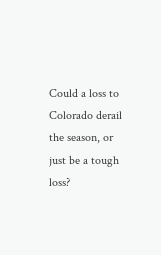Could a loss to Colorado derail the season, or just be a tough loss?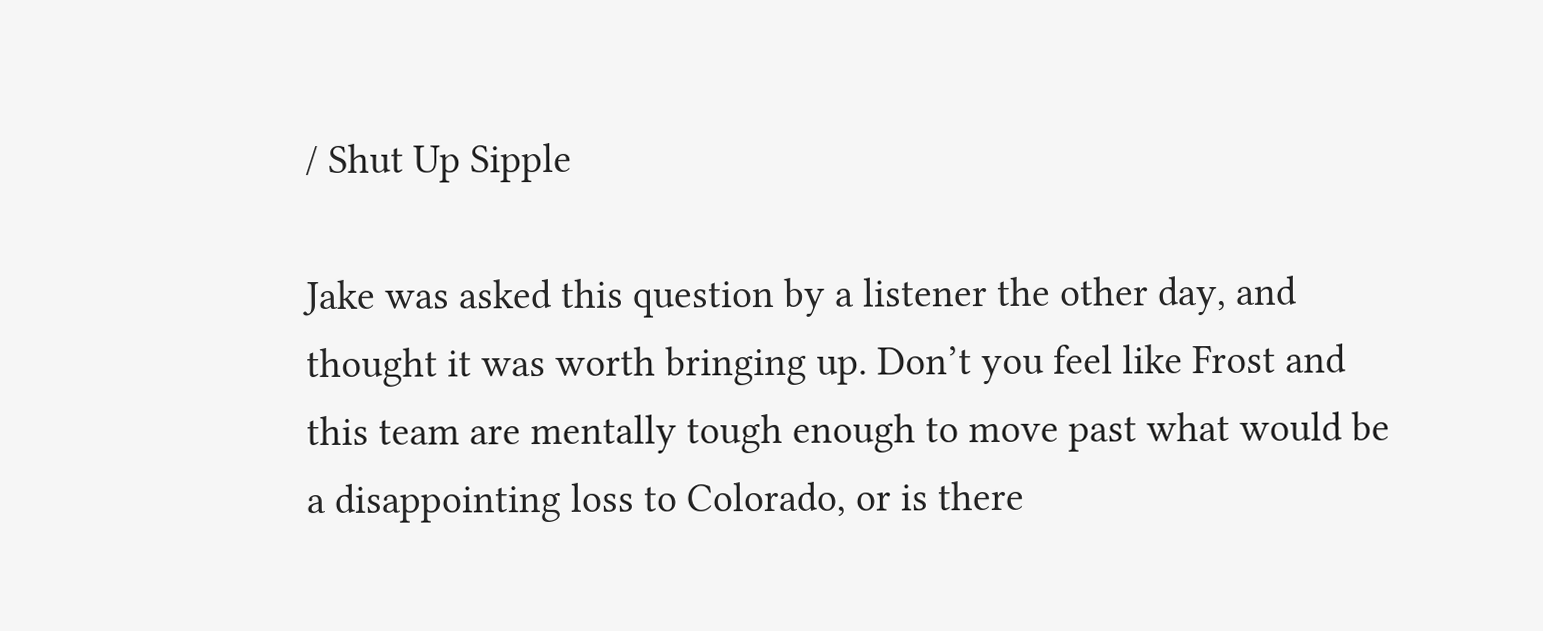/ Shut Up Sipple

Jake was asked this question by a listener the other day, and thought it was worth bringing up. Don’t you feel like Frost and this team are mentally tough enough to move past what would be a disappointing loss to Colorado, or is there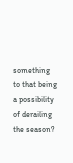something to that being a possibility of derailing the season?